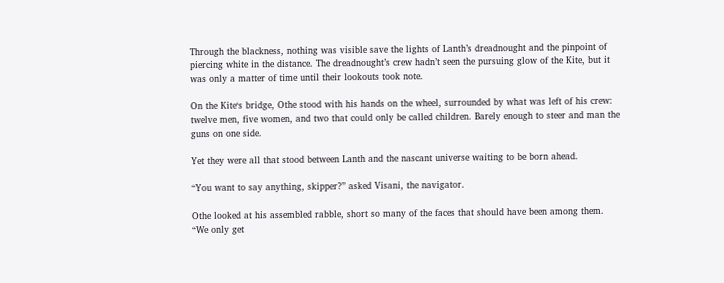Through the blackness, nothing was visible save the lights of Lanth’s dreadnought and the pinpoint of piercing white in the distance. The dreadnought’s crew hadn’t seen the pursuing glow of the Kite, but it was only a matter of time until their lookouts took note.

On the Kite‘s bridge, Othe stood with his hands on the wheel, surrounded by what was left of his crew: twelve men, five women, and two that could only be called children. Barely enough to steer and man the guns on one side.

Yet they were all that stood between Lanth and the nascant universe waiting to be born ahead.

“You want to say anything, skipper?” asked Visani, the navigator.

Othe looked at his assembled rabble, short so many of the faces that should have been among them. “We only get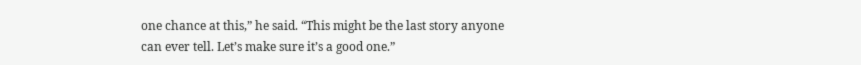one chance at this,” he said. “This might be the last story anyone can ever tell. Let’s make sure it’s a good one.”